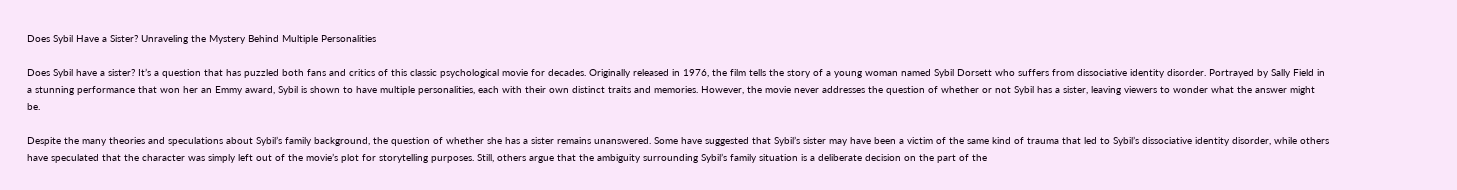Does Sybil Have a Sister? Unraveling the Mystery Behind Multiple Personalities

Does Sybil have a sister? It’s a question that has puzzled both fans and critics of this classic psychological movie for decades. Originally released in 1976, the film tells the story of a young woman named Sybil Dorsett who suffers from dissociative identity disorder. Portrayed by Sally Field in a stunning performance that won her an Emmy award, Sybil is shown to have multiple personalities, each with their own distinct traits and memories. However, the movie never addresses the question of whether or not Sybil has a sister, leaving viewers to wonder what the answer might be.

Despite the many theories and speculations about Sybil’s family background, the question of whether she has a sister remains unanswered. Some have suggested that Sybil’s sister may have been a victim of the same kind of trauma that led to Sybil’s dissociative identity disorder, while others have speculated that the character was simply left out of the movie’s plot for storytelling purposes. Still, others argue that the ambiguity surrounding Sybil’s family situation is a deliberate decision on the part of the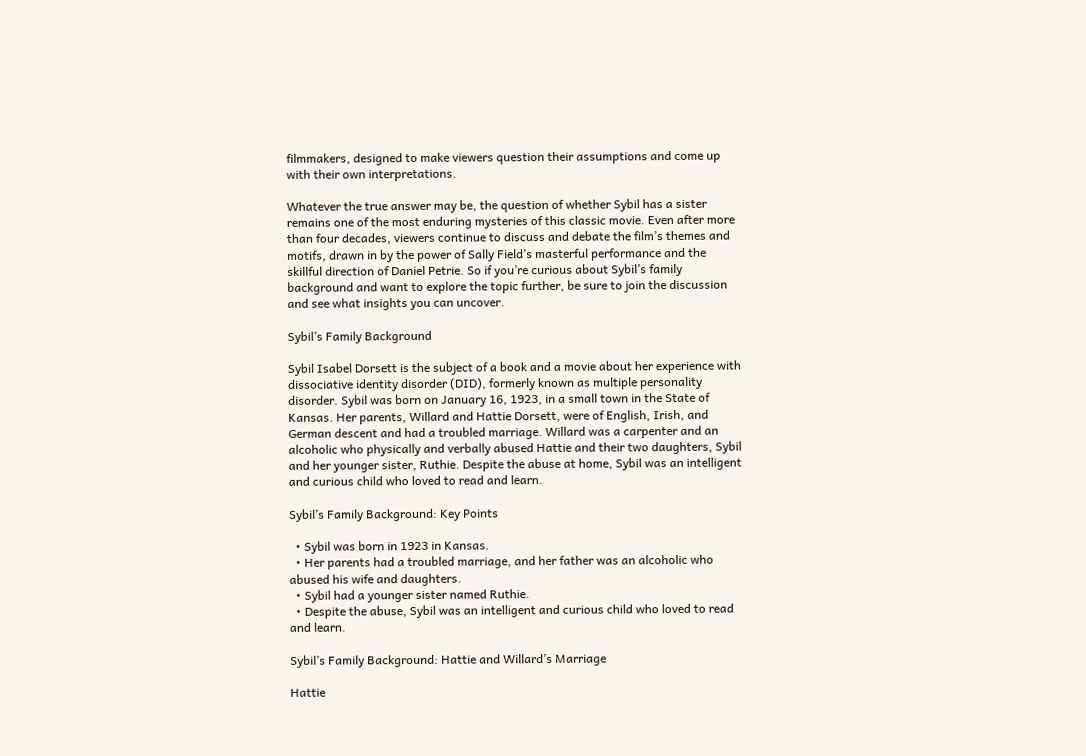filmmakers, designed to make viewers question their assumptions and come up with their own interpretations.

Whatever the true answer may be, the question of whether Sybil has a sister remains one of the most enduring mysteries of this classic movie. Even after more than four decades, viewers continue to discuss and debate the film’s themes and motifs, drawn in by the power of Sally Field’s masterful performance and the skillful direction of Daniel Petrie. So if you’re curious about Sybil’s family background and want to explore the topic further, be sure to join the discussion and see what insights you can uncover.

Sybil’s Family Background

Sybil Isabel Dorsett is the subject of a book and a movie about her experience with dissociative identity disorder (DID), formerly known as multiple personality disorder. Sybil was born on January 16, 1923, in a small town in the State of Kansas. Her parents, Willard and Hattie Dorsett, were of English, Irish, and German descent and had a troubled marriage. Willard was a carpenter and an alcoholic who physically and verbally abused Hattie and their two daughters, Sybil and her younger sister, Ruthie. Despite the abuse at home, Sybil was an intelligent and curious child who loved to read and learn.

Sybil’s Family Background: Key Points

  • Sybil was born in 1923 in Kansas.
  • Her parents had a troubled marriage, and her father was an alcoholic who abused his wife and daughters.
  • Sybil had a younger sister named Ruthie.
  • Despite the abuse, Sybil was an intelligent and curious child who loved to read and learn.

Sybil’s Family Background: Hattie and Willard’s Marriage

Hattie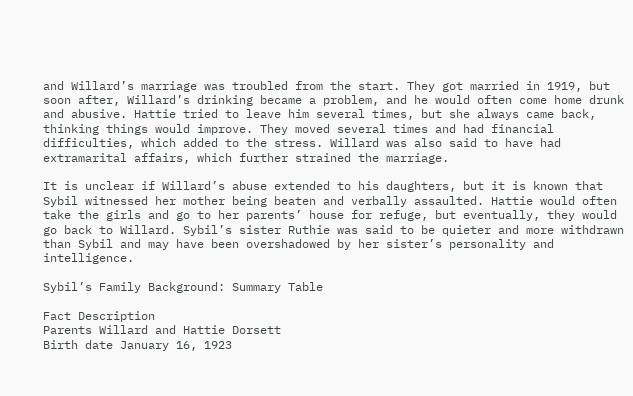and Willard’s marriage was troubled from the start. They got married in 1919, but soon after, Willard’s drinking became a problem, and he would often come home drunk and abusive. Hattie tried to leave him several times, but she always came back, thinking things would improve. They moved several times and had financial difficulties, which added to the stress. Willard was also said to have had extramarital affairs, which further strained the marriage.

It is unclear if Willard’s abuse extended to his daughters, but it is known that Sybil witnessed her mother being beaten and verbally assaulted. Hattie would often take the girls and go to her parents’ house for refuge, but eventually, they would go back to Willard. Sybil’s sister Ruthie was said to be quieter and more withdrawn than Sybil and may have been overshadowed by her sister’s personality and intelligence.

Sybil’s Family Background: Summary Table

Fact Description
Parents Willard and Hattie Dorsett
Birth date January 16, 1923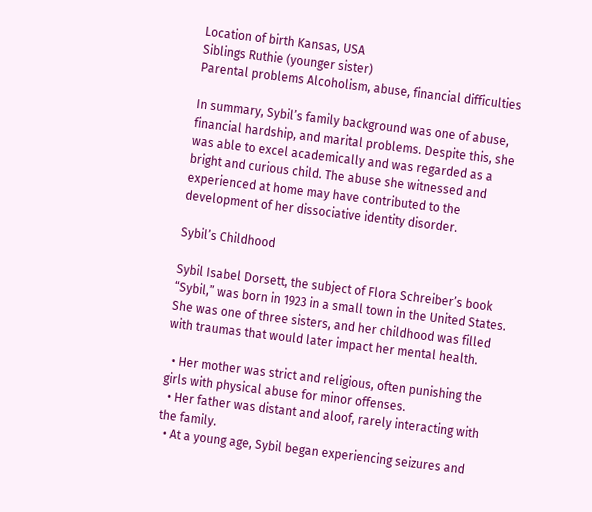Location of birth Kansas, USA
Siblings Ruthie (younger sister)
Parental problems Alcoholism, abuse, financial difficulties

In summary, Sybil’s family background was one of abuse, financial hardship, and marital problems. Despite this, she was able to excel academically and was regarded as a bright and curious child. The abuse she witnessed and experienced at home may have contributed to the development of her dissociative identity disorder.

Sybil’s Childhood

Sybil Isabel Dorsett, the subject of Flora Schreiber’s book “Sybil,” was born in 1923 in a small town in the United States. She was one of three sisters, and her childhood was filled with traumas that would later impact her mental health.

  • Her mother was strict and religious, often punishing the girls with physical abuse for minor offenses.
  • Her father was distant and aloof, rarely interacting with the family.
  • At a young age, Sybil began experiencing seizures and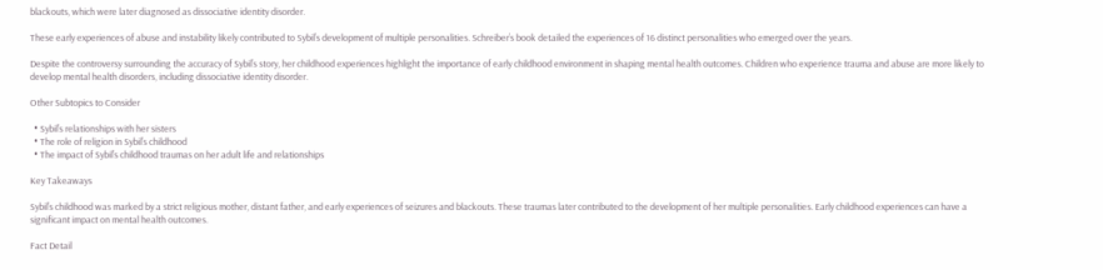blackouts, which were later diagnosed as dissociative identity disorder.

These early experiences of abuse and instability likely contributed to Sybil’s development of multiple personalities. Schreiber’s book detailed the experiences of 16 distinct personalities who emerged over the years.

Despite the controversy surrounding the accuracy of Sybil’s story, her childhood experiences highlight the importance of early childhood environment in shaping mental health outcomes. Children who experience trauma and abuse are more likely to develop mental health disorders, including dissociative identity disorder.

Other Subtopics to Consider

  • Sybil’s relationships with her sisters
  • The role of religion in Sybil’s childhood
  • The impact of Sybil’s childhood traumas on her adult life and relationships

Key Takeaways

Sybil’s childhood was marked by a strict religious mother, distant father, and early experiences of seizures and blackouts. These traumas later contributed to the development of her multiple personalities. Early childhood experiences can have a significant impact on mental health outcomes.

Fact Detail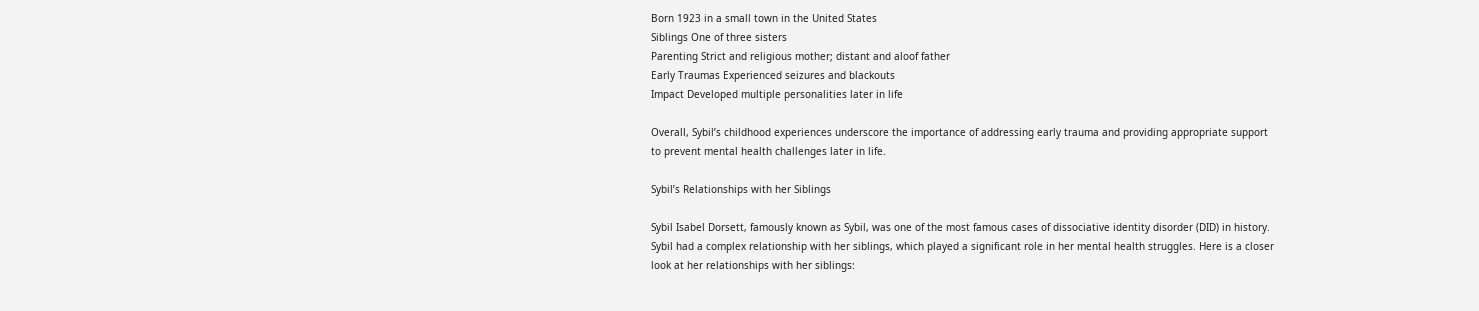Born 1923 in a small town in the United States
Siblings One of three sisters
Parenting Strict and religious mother; distant and aloof father
Early Traumas Experienced seizures and blackouts
Impact Developed multiple personalities later in life

Overall, Sybil’s childhood experiences underscore the importance of addressing early trauma and providing appropriate support to prevent mental health challenges later in life.

Sybil’s Relationships with her Siblings

Sybil Isabel Dorsett, famously known as Sybil, was one of the most famous cases of dissociative identity disorder (DID) in history. Sybil had a complex relationship with her siblings, which played a significant role in her mental health struggles. Here is a closer look at her relationships with her siblings: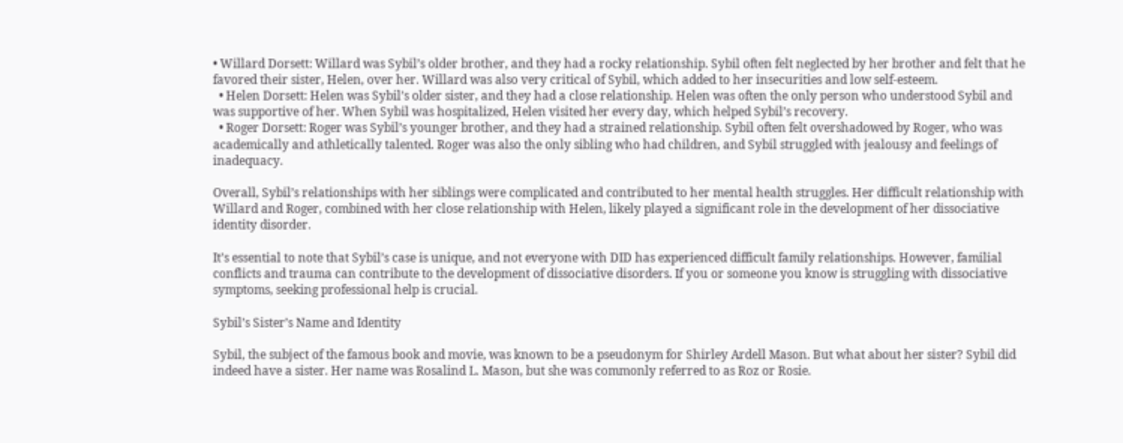• Willard Dorsett: Willard was Sybil’s older brother, and they had a rocky relationship. Sybil often felt neglected by her brother and felt that he favored their sister, Helen, over her. Willard was also very critical of Sybil, which added to her insecurities and low self-esteem.
  • Helen Dorsett: Helen was Sybil’s older sister, and they had a close relationship. Helen was often the only person who understood Sybil and was supportive of her. When Sybil was hospitalized, Helen visited her every day, which helped Sybil’s recovery.
  • Roger Dorsett: Roger was Sybil’s younger brother, and they had a strained relationship. Sybil often felt overshadowed by Roger, who was academically and athletically talented. Roger was also the only sibling who had children, and Sybil struggled with jealousy and feelings of inadequacy.

Overall, Sybil’s relationships with her siblings were complicated and contributed to her mental health struggles. Her difficult relationship with Willard and Roger, combined with her close relationship with Helen, likely played a significant role in the development of her dissociative identity disorder.

It’s essential to note that Sybil’s case is unique, and not everyone with DID has experienced difficult family relationships. However, familial conflicts and trauma can contribute to the development of dissociative disorders. If you or someone you know is struggling with dissociative symptoms, seeking professional help is crucial.

Sybil’s Sister’s Name and Identity

Sybil, the subject of the famous book and movie, was known to be a pseudonym for Shirley Ardell Mason. But what about her sister? Sybil did indeed have a sister. Her name was Rosalind L. Mason, but she was commonly referred to as Roz or Rosie.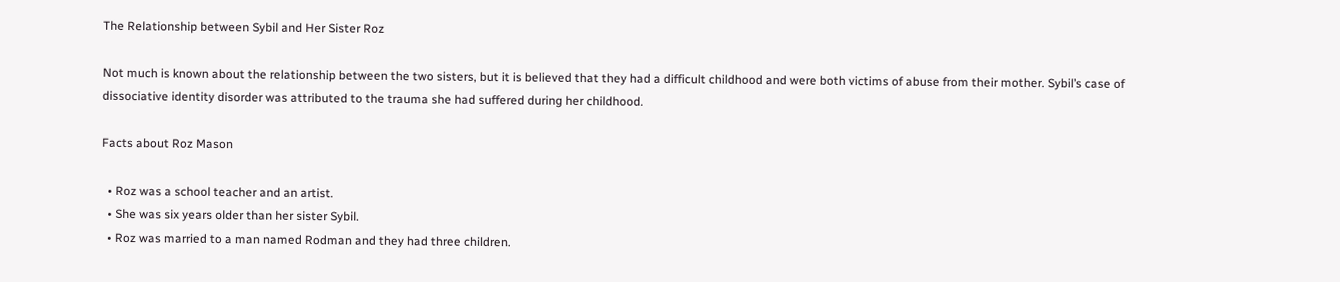The Relationship between Sybil and Her Sister Roz

Not much is known about the relationship between the two sisters, but it is believed that they had a difficult childhood and were both victims of abuse from their mother. Sybil’s case of dissociative identity disorder was attributed to the trauma she had suffered during her childhood.

Facts about Roz Mason

  • Roz was a school teacher and an artist.
  • She was six years older than her sister Sybil.
  • Roz was married to a man named Rodman and they had three children.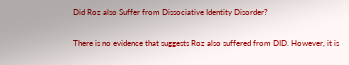Did Roz also Suffer from Dissociative Identity Disorder?

There is no evidence that suggests Roz also suffered from DID. However, it is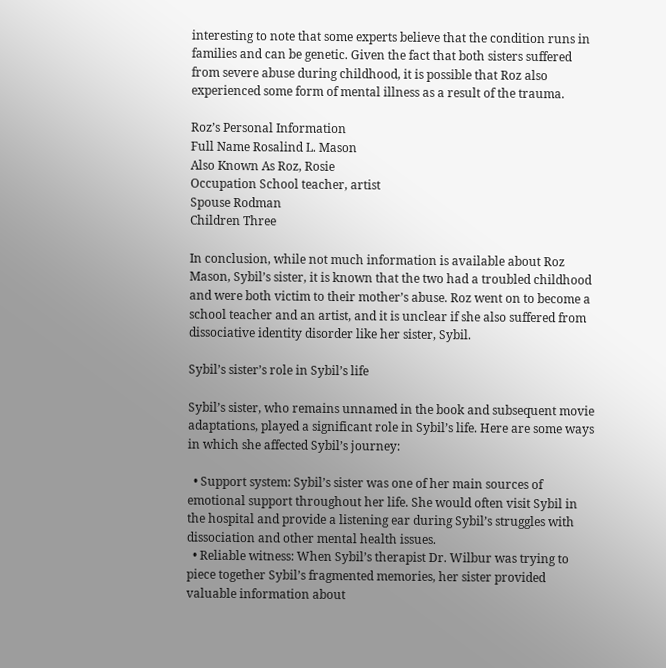interesting to note that some experts believe that the condition runs in families and can be genetic. Given the fact that both sisters suffered from severe abuse during childhood, it is possible that Roz also experienced some form of mental illness as a result of the trauma.

Roz’s Personal Information
Full Name Rosalind L. Mason
Also Known As Roz, Rosie
Occupation School teacher, artist
Spouse Rodman
Children Three

In conclusion, while not much information is available about Roz Mason, Sybil’s sister, it is known that the two had a troubled childhood and were both victim to their mother’s abuse. Roz went on to become a school teacher and an artist, and it is unclear if she also suffered from dissociative identity disorder like her sister, Sybil.

Sybil’s sister’s role in Sybil’s life

Sybil’s sister, who remains unnamed in the book and subsequent movie adaptations, played a significant role in Sybil’s life. Here are some ways in which she affected Sybil’s journey:

  • Support system: Sybil’s sister was one of her main sources of emotional support throughout her life. She would often visit Sybil in the hospital and provide a listening ear during Sybil’s struggles with dissociation and other mental health issues.
  • Reliable witness: When Sybil’s therapist Dr. Wilbur was trying to piece together Sybil’s fragmented memories, her sister provided valuable information about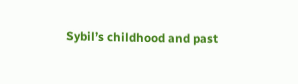Sybil’s childhood and past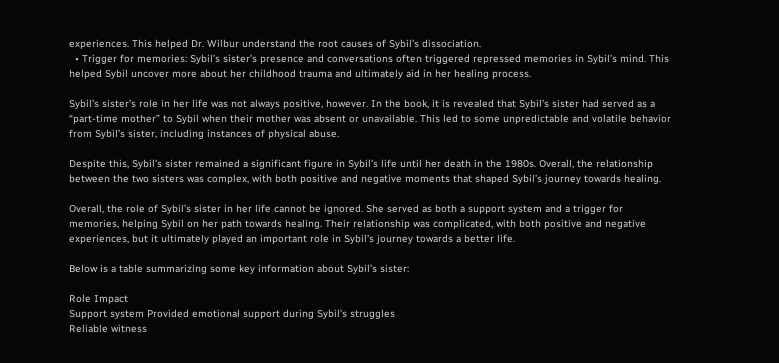experiences. This helped Dr. Wilbur understand the root causes of Sybil’s dissociation.
  • Trigger for memories: Sybil’s sister’s presence and conversations often triggered repressed memories in Sybil’s mind. This helped Sybil uncover more about her childhood trauma and ultimately aid in her healing process.

Sybil’s sister’s role in her life was not always positive, however. In the book, it is revealed that Sybil’s sister had served as a “part-time mother” to Sybil when their mother was absent or unavailable. This led to some unpredictable and volatile behavior from Sybil’s sister, including instances of physical abuse.

Despite this, Sybil’s sister remained a significant figure in Sybil’s life until her death in the 1980s. Overall, the relationship between the two sisters was complex, with both positive and negative moments that shaped Sybil’s journey towards healing.

Overall, the role of Sybil’s sister in her life cannot be ignored. She served as both a support system and a trigger for memories, helping Sybil on her path towards healing. Their relationship was complicated, with both positive and negative experiences, but it ultimately played an important role in Sybil’s journey towards a better life.

Below is a table summarizing some key information about Sybil’s sister:

Role Impact
Support system Provided emotional support during Sybil’s struggles
Reliable witness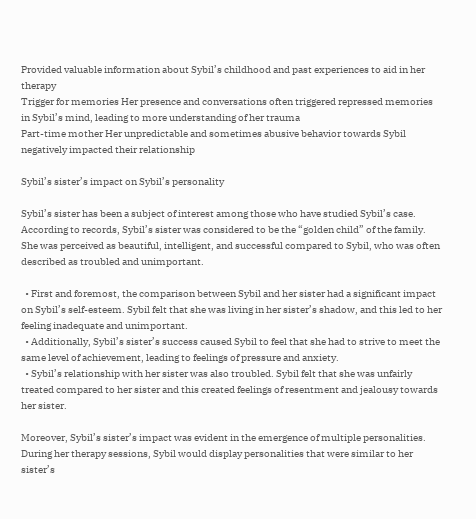Provided valuable information about Sybil’s childhood and past experiences to aid in her therapy
Trigger for memories Her presence and conversations often triggered repressed memories in Sybil’s mind, leading to more understanding of her trauma
Part-time mother Her unpredictable and sometimes abusive behavior towards Sybil negatively impacted their relationship

Sybil’s sister’s impact on Sybil’s personality

Sybil’s sister has been a subject of interest among those who have studied Sybil’s case. According to records, Sybil’s sister was considered to be the “golden child” of the family. She was perceived as beautiful, intelligent, and successful compared to Sybil, who was often described as troubled and unimportant.

  • First and foremost, the comparison between Sybil and her sister had a significant impact on Sybil’s self-esteem. Sybil felt that she was living in her sister’s shadow, and this led to her feeling inadequate and unimportant.
  • Additionally, Sybil’s sister’s success caused Sybil to feel that she had to strive to meet the same level of achievement, leading to feelings of pressure and anxiety.
  • Sybil’s relationship with her sister was also troubled. Sybil felt that she was unfairly treated compared to her sister and this created feelings of resentment and jealousy towards her sister.

Moreover, Sybil’s sister’s impact was evident in the emergence of multiple personalities. During her therapy sessions, Sybil would display personalities that were similar to her sister’s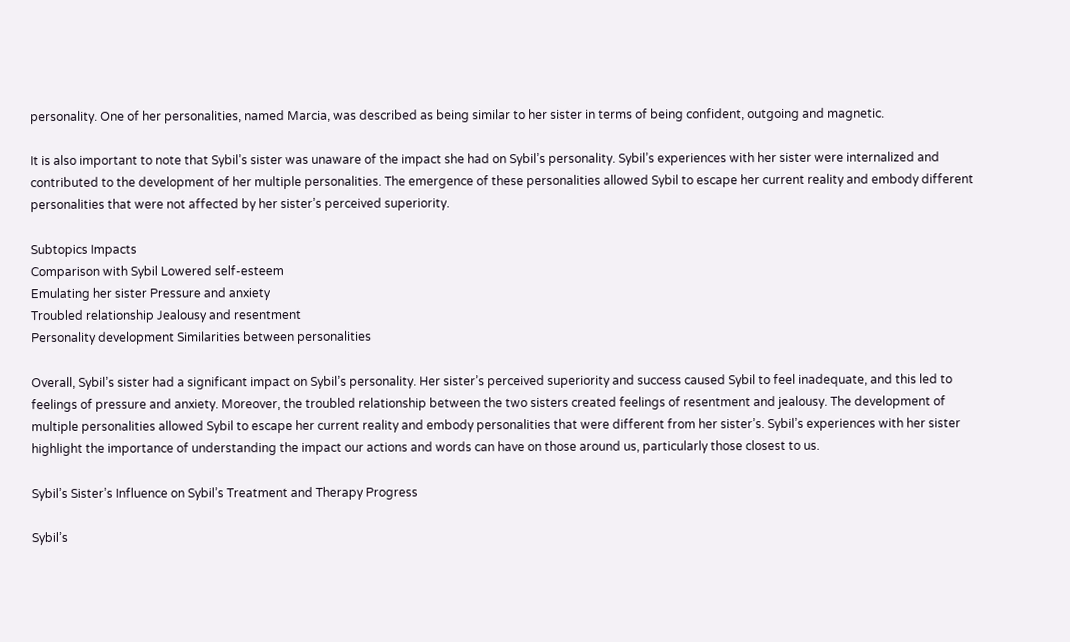personality. One of her personalities, named Marcia, was described as being similar to her sister in terms of being confident, outgoing and magnetic.

It is also important to note that Sybil’s sister was unaware of the impact she had on Sybil’s personality. Sybil’s experiences with her sister were internalized and contributed to the development of her multiple personalities. The emergence of these personalities allowed Sybil to escape her current reality and embody different personalities that were not affected by her sister’s perceived superiority.

Subtopics Impacts
Comparison with Sybil Lowered self-esteem
Emulating her sister Pressure and anxiety
Troubled relationship Jealousy and resentment
Personality development Similarities between personalities

Overall, Sybil’s sister had a significant impact on Sybil’s personality. Her sister’s perceived superiority and success caused Sybil to feel inadequate, and this led to feelings of pressure and anxiety. Moreover, the troubled relationship between the two sisters created feelings of resentment and jealousy. The development of multiple personalities allowed Sybil to escape her current reality and embody personalities that were different from her sister’s. Sybil’s experiences with her sister highlight the importance of understanding the impact our actions and words can have on those around us, particularly those closest to us.

Sybil’s Sister’s Influence on Sybil’s Treatment and Therapy Progress

Sybil’s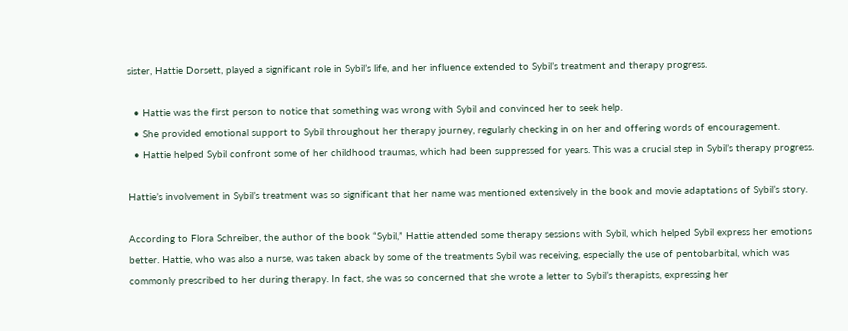sister, Hattie Dorsett, played a significant role in Sybil’s life, and her influence extended to Sybil’s treatment and therapy progress.

  • Hattie was the first person to notice that something was wrong with Sybil and convinced her to seek help.
  • She provided emotional support to Sybil throughout her therapy journey, regularly checking in on her and offering words of encouragement.
  • Hattie helped Sybil confront some of her childhood traumas, which had been suppressed for years. This was a crucial step in Sybil’s therapy progress.

Hattie’s involvement in Sybil’s treatment was so significant that her name was mentioned extensively in the book and movie adaptations of Sybil’s story.

According to Flora Schreiber, the author of the book “Sybil,” Hattie attended some therapy sessions with Sybil, which helped Sybil express her emotions better. Hattie, who was also a nurse, was taken aback by some of the treatments Sybil was receiving, especially the use of pentobarbital, which was commonly prescribed to her during therapy. In fact, she was so concerned that she wrote a letter to Sybil’s therapists, expressing her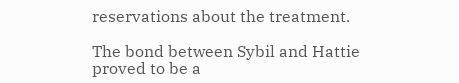reservations about the treatment.

The bond between Sybil and Hattie proved to be a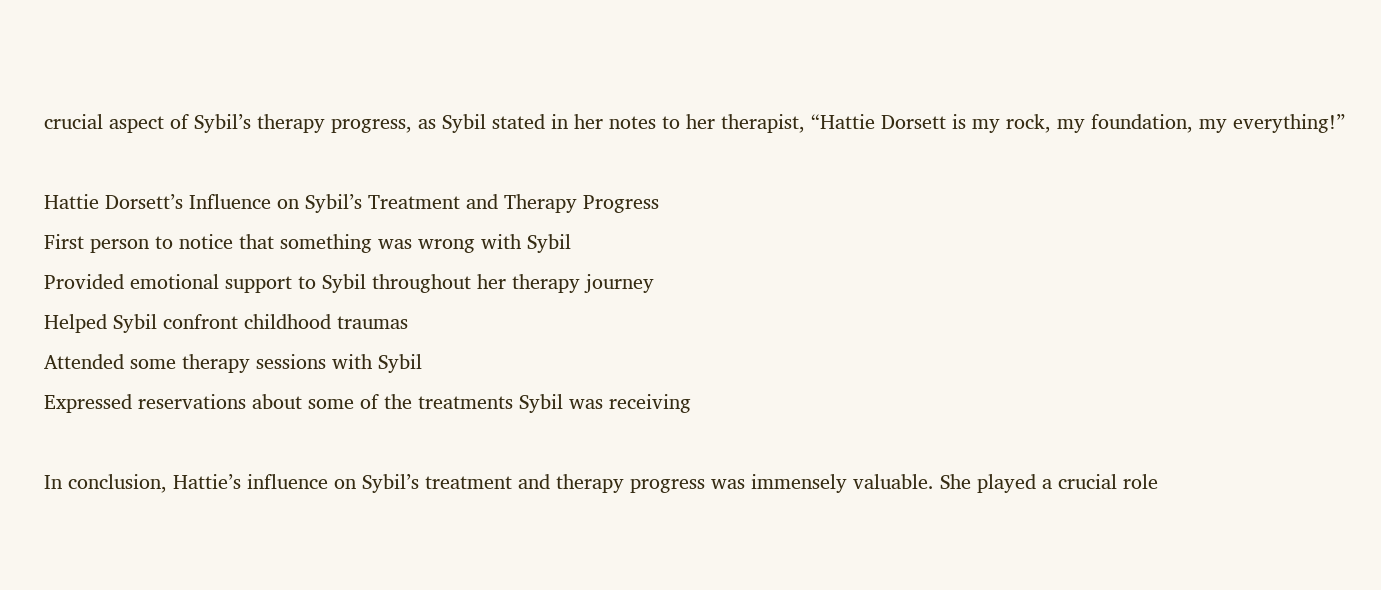crucial aspect of Sybil’s therapy progress, as Sybil stated in her notes to her therapist, “Hattie Dorsett is my rock, my foundation, my everything!”

Hattie Dorsett’s Influence on Sybil’s Treatment and Therapy Progress
First person to notice that something was wrong with Sybil
Provided emotional support to Sybil throughout her therapy journey
Helped Sybil confront childhood traumas
Attended some therapy sessions with Sybil
Expressed reservations about some of the treatments Sybil was receiving

In conclusion, Hattie’s influence on Sybil’s treatment and therapy progress was immensely valuable. She played a crucial role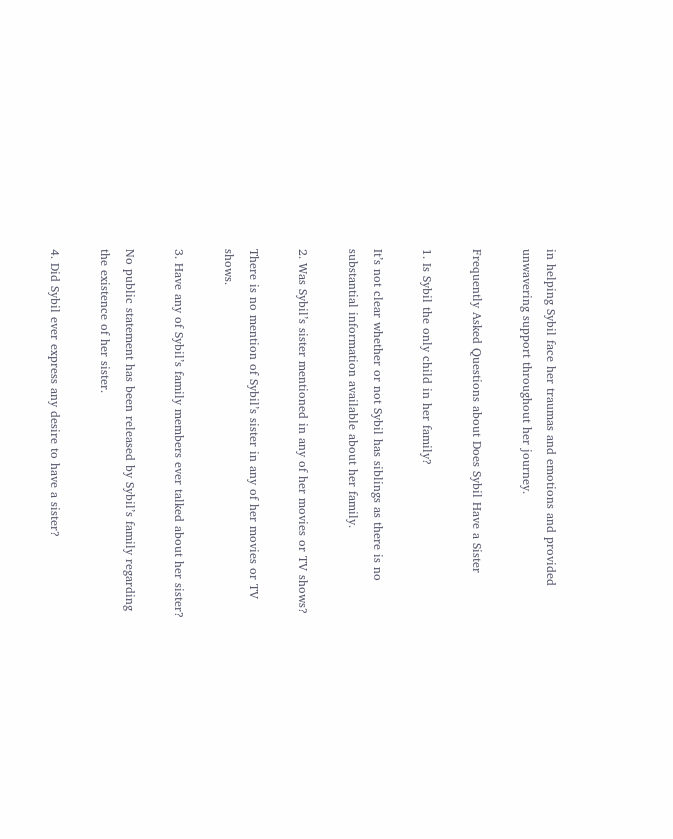in helping Sybil face her traumas and emotions and provided unwavering support throughout her journey.

Frequently Asked Questions about Does Sybil Have a Sister

1. Is Sybil the only child in her family?

It’s not clear whether or not Sybil has siblings as there is no substantial information available about her family.

2. Was Sybil’s sister mentioned in any of her movies or TV shows?

There is no mention of Sybil’s sister in any of her movies or TV shows.

3. Have any of Sybil’s family members ever talked about her sister?

No public statement has been released by Sybil’s family regarding the existence of her sister.

4. Did Sybil ever express any desire to have a sister?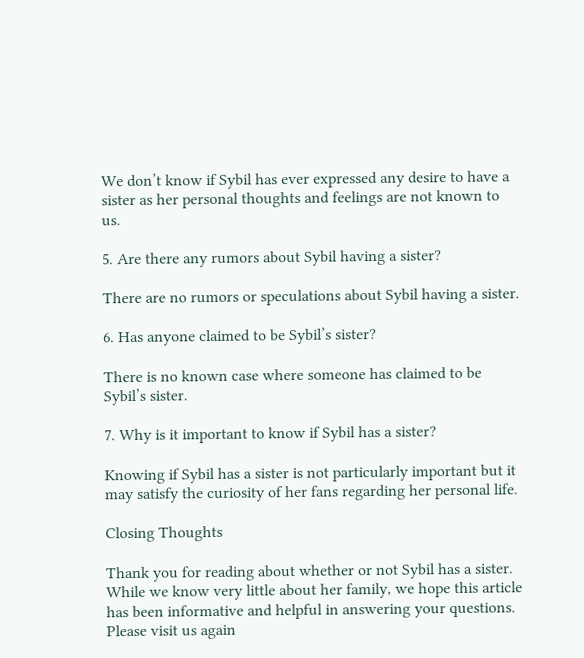We don’t know if Sybil has ever expressed any desire to have a sister as her personal thoughts and feelings are not known to us.

5. Are there any rumors about Sybil having a sister?

There are no rumors or speculations about Sybil having a sister.

6. Has anyone claimed to be Sybil’s sister?

There is no known case where someone has claimed to be Sybil’s sister.

7. Why is it important to know if Sybil has a sister?

Knowing if Sybil has a sister is not particularly important but it may satisfy the curiosity of her fans regarding her personal life.

Closing Thoughts

Thank you for reading about whether or not Sybil has a sister. While we know very little about her family, we hope this article has been informative and helpful in answering your questions. Please visit us again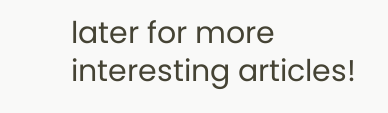later for more interesting articles!